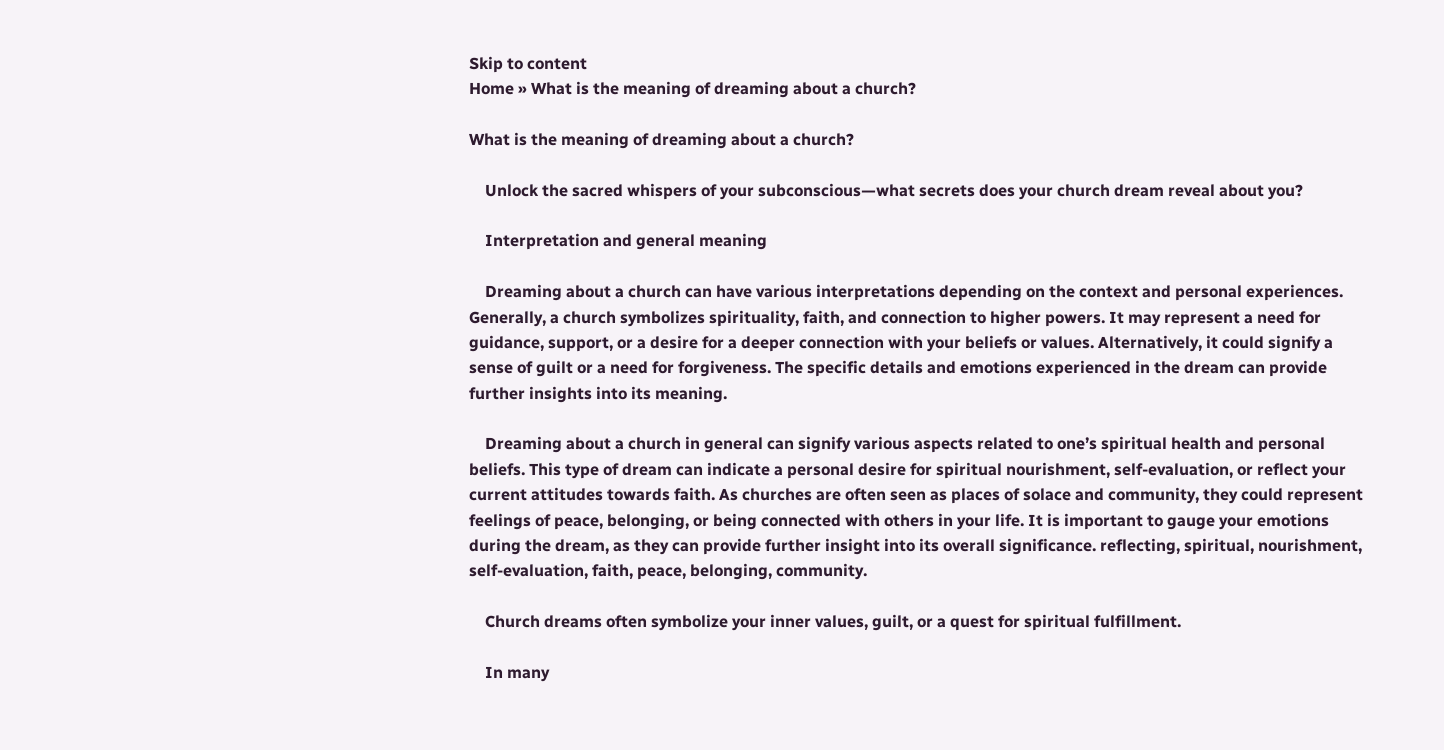Skip to content
Home » What is the meaning of dreaming about a church?

What is the meaning of dreaming about a church?

    Unlock the sacred whispers of your subconscious—what secrets does your church dream reveal about you?

    Interpretation and general meaning

    Dreaming about a church can have various interpretations depending on the context and personal experiences. Generally, a church symbolizes spirituality, faith, and connection to higher powers. It may represent a need for guidance, support, or a desire for a deeper connection with your beliefs or values. Alternatively, it could signify a sense of guilt or a need for forgiveness. The specific details and emotions experienced in the dream can provide further insights into its meaning.

    Dreaming about a church in general can signify various aspects related to one’s spiritual health and personal beliefs. This type of dream can indicate a personal desire for spiritual nourishment, self-evaluation, or reflect your current attitudes towards faith. As churches are often seen as places of solace and community, they could represent feelings of peace, belonging, or being connected with others in your life. It is important to gauge your emotions during the dream, as they can provide further insight into its overall significance. reflecting, spiritual, nourishment, self-evaluation, faith, peace, belonging, community.

    Church dreams often symbolize your inner values, guilt, or a quest for spiritual fulfillment.

    In many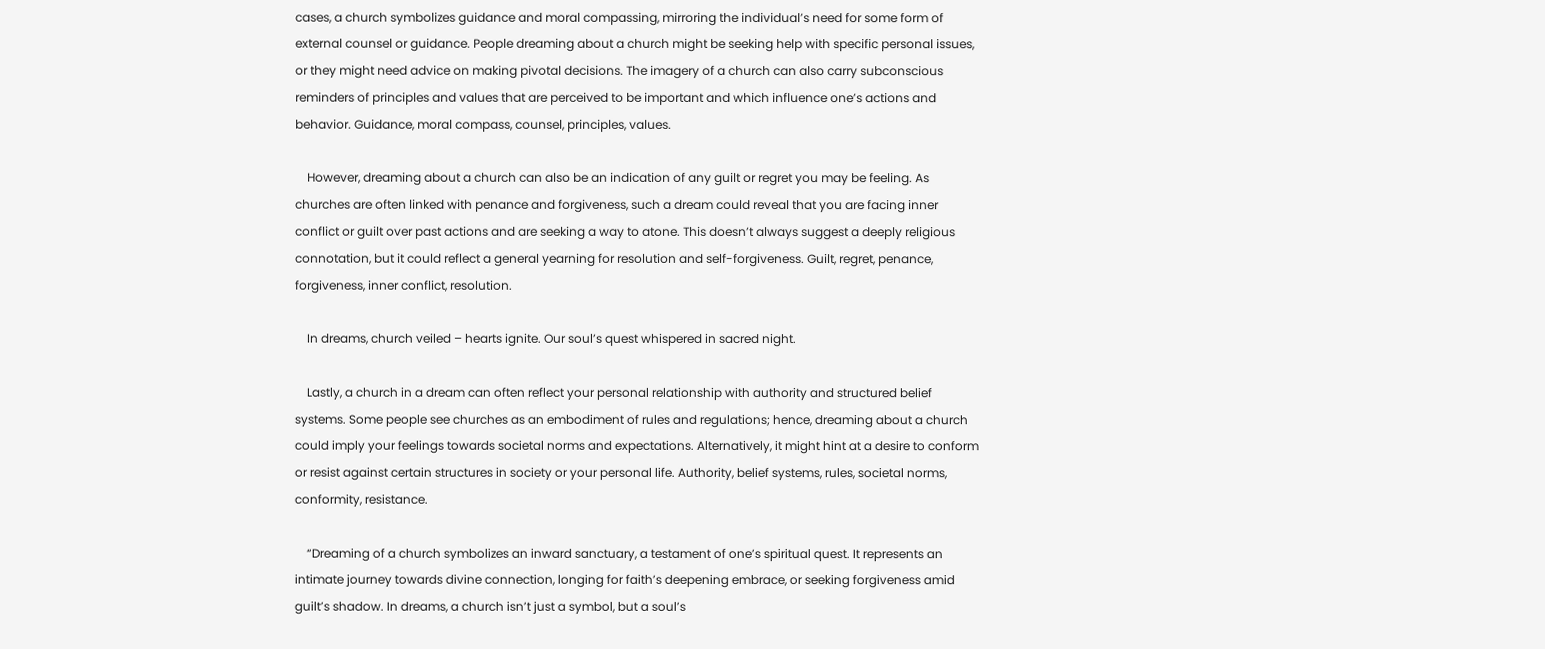cases, a church symbolizes guidance and moral compassing, mirroring the individual’s need for some form of external counsel or guidance. People dreaming about a church might be seeking help with specific personal issues, or they might need advice on making pivotal decisions. The imagery of a church can also carry subconscious reminders of principles and values that are perceived to be important and which influence one’s actions and behavior. Guidance, moral compass, counsel, principles, values.

    However, dreaming about a church can also be an indication of any guilt or regret you may be feeling. As churches are often linked with penance and forgiveness, such a dream could reveal that you are facing inner conflict or guilt over past actions and are seeking a way to atone. This doesn’t always suggest a deeply religious connotation, but it could reflect a general yearning for resolution and self-forgiveness. Guilt, regret, penance, forgiveness, inner conflict, resolution.

    In dreams, church veiled – hearts ignite. Our soul’s quest whispered in sacred night.

    Lastly, a church in a dream can often reflect your personal relationship with authority and structured belief systems. Some people see churches as an embodiment of rules and regulations; hence, dreaming about a church could imply your feelings towards societal norms and expectations. Alternatively, it might hint at a desire to conform or resist against certain structures in society or your personal life. Authority, belief systems, rules, societal norms, conformity, resistance.

    “Dreaming of a church symbolizes an inward sanctuary, a testament of one’s spiritual quest. It represents an intimate journey towards divine connection, longing for faith’s deepening embrace, or seeking forgiveness amid guilt’s shadow. In dreams, a church isn’t just a symbol, but a soul’s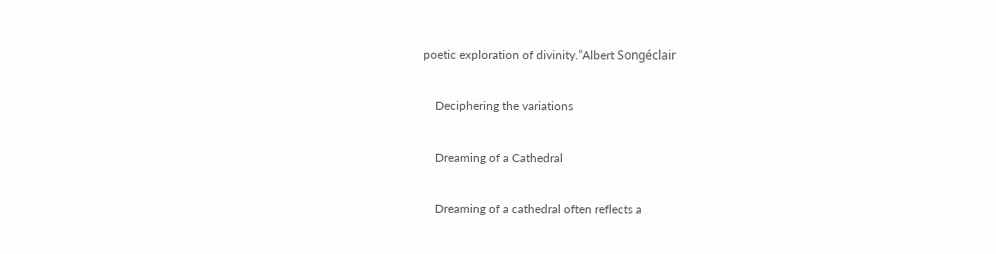poetic exploration of divinity.”Albert Songéclair

    Deciphering the variations

    Dreaming of a Cathedral

    Dreaming of a cathedral often reflects a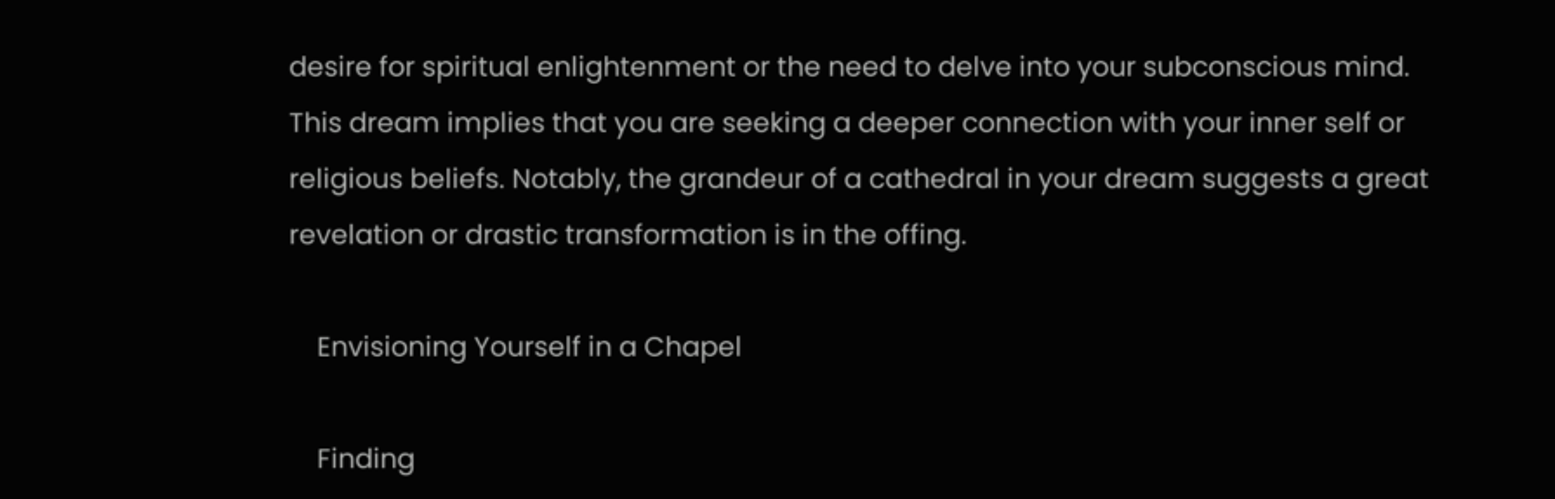desire for spiritual enlightenment or the need to delve into your subconscious mind. This dream implies that you are seeking a deeper connection with your inner self or religious beliefs. Notably, the grandeur of a cathedral in your dream suggests a great revelation or drastic transformation is in the offing.

    Envisioning Yourself in a Chapel

    Finding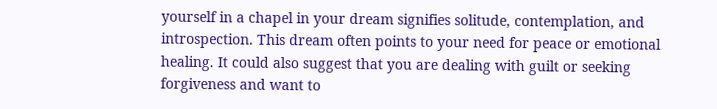yourself in a chapel in your dream signifies solitude, contemplation, and introspection. This dream often points to your need for peace or emotional healing. It could also suggest that you are dealing with guilt or seeking forgiveness and want to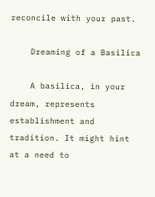reconcile with your past.

    Dreaming of a Basilica

    A basilica, in your dream, represents establishment and tradition. It might hint at a need to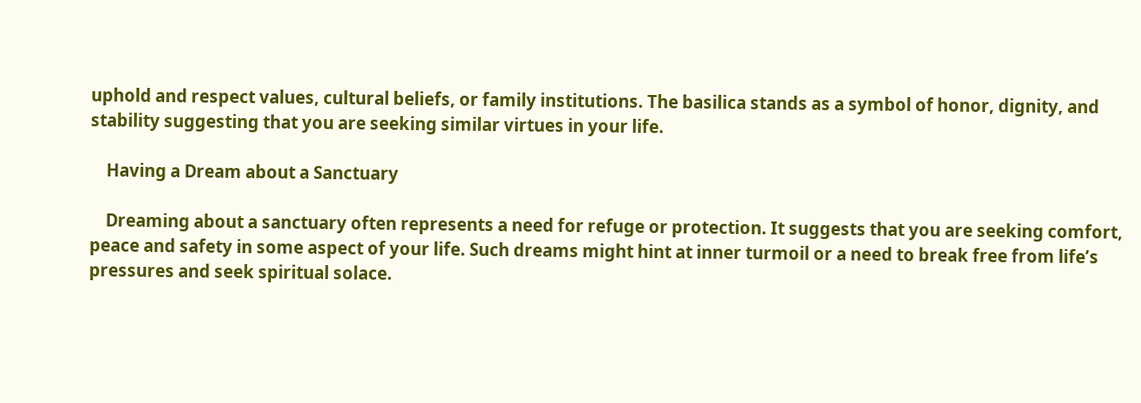uphold and respect values, cultural beliefs, or family institutions. The basilica stands as a symbol of honor, dignity, and stability suggesting that you are seeking similar virtues in your life.

    Having a Dream about a Sanctuary

    Dreaming about a sanctuary often represents a need for refuge or protection. It suggests that you are seeking comfort, peace and safety in some aspect of your life. Such dreams might hint at inner turmoil or a need to break free from life’s pressures and seek spiritual solace.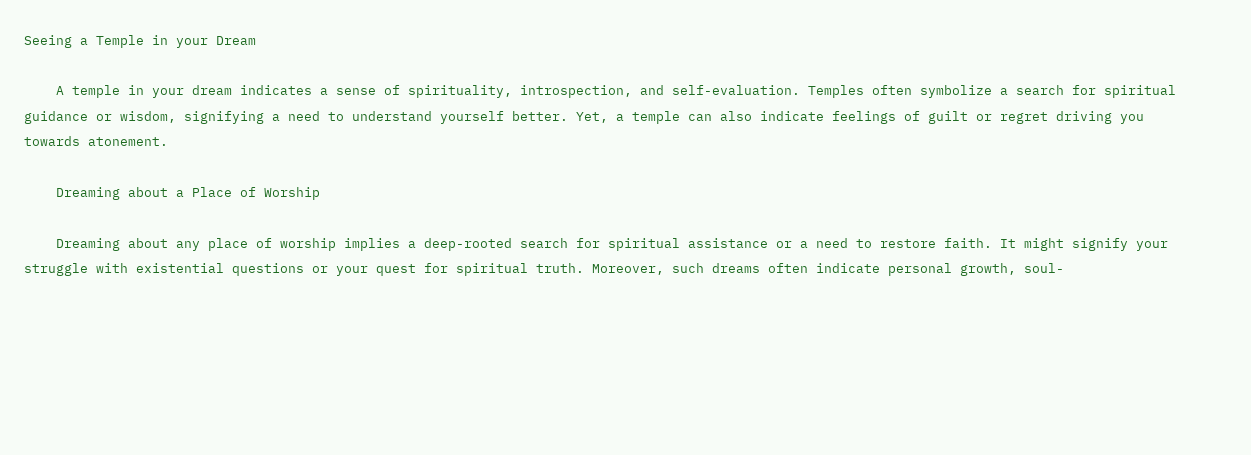Seeing a Temple in your Dream

    A temple in your dream indicates a sense of spirituality, introspection, and self-evaluation. Temples often symbolize a search for spiritual guidance or wisdom, signifying a need to understand yourself better. Yet, a temple can also indicate feelings of guilt or regret driving you towards atonement.

    Dreaming about a Place of Worship

    Dreaming about any place of worship implies a deep-rooted search for spiritual assistance or a need to restore faith. It might signify your struggle with existential questions or your quest for spiritual truth. Moreover, such dreams often indicate personal growth, soul-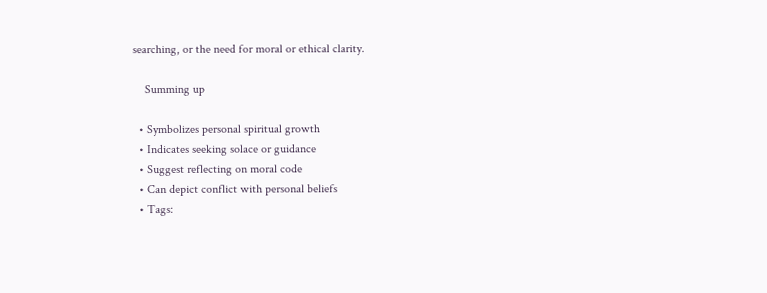searching, or the need for moral or ethical clarity.

    Summing up

  • Symbolizes personal spiritual growth
  • Indicates seeking solace or guidance
  • Suggest reflecting on moral code
  • Can depict conflict with personal beliefs
  • Tags: